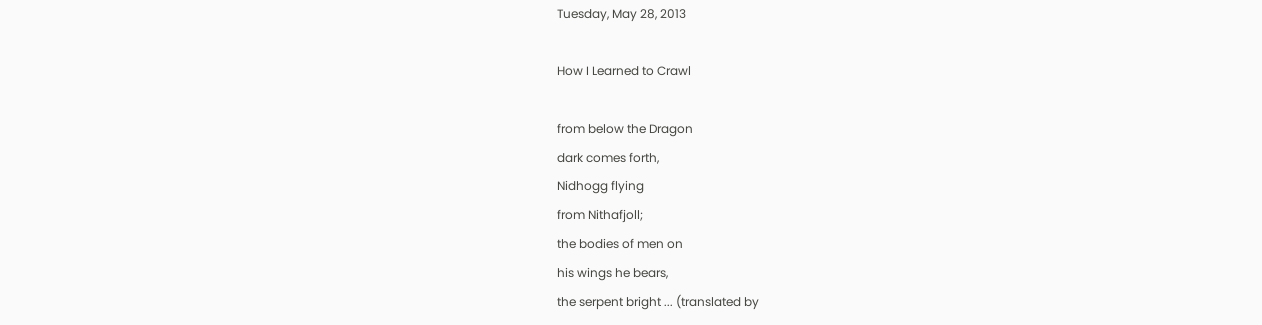Tuesday, May 28, 2013

How I Learned to Crawl

from below the Dragon
dark comes forth,
Nidhogg flying
from Nithafjoll;
the bodies of men on
his wings he bears,
the serpent bright ... (translated by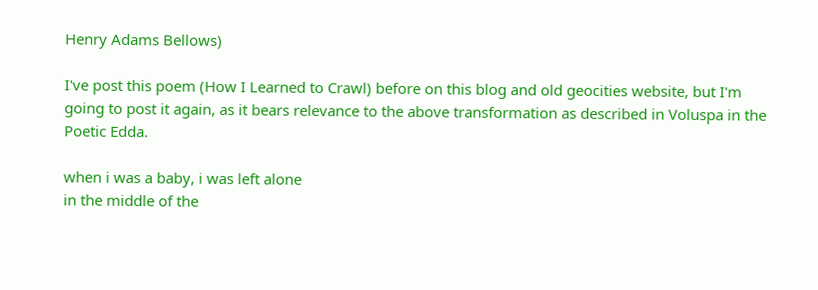Henry Adams Bellows)

I've post this poem (How I Learned to Crawl) before on this blog and old geocities website, but I'm going to post it again, as it bears relevance to the above transformation as described in Voluspa in the Poetic Edda.

when i was a baby, i was left alone
in the middle of the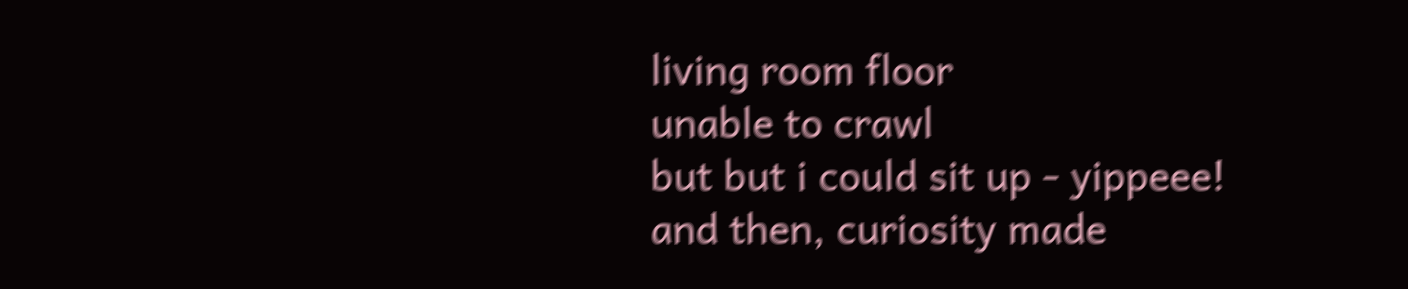living room floor
unable to crawl
but but i could sit up - yippeee!
and then, curiosity made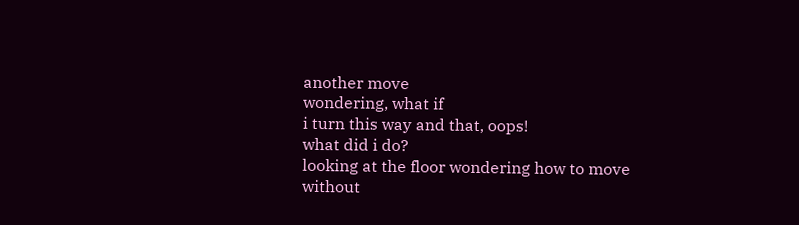another move
wondering, what if
i turn this way and that, oops!
what did i do?
looking at the floor wondering how to move
without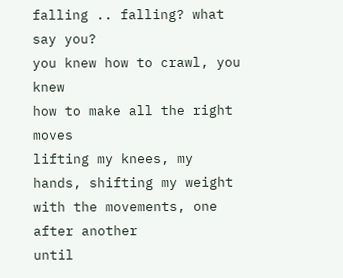falling .. falling? what say you?
you knew how to crawl, you knew
how to make all the right moves
lifting my knees, my hands, shifting my weight
with the movements, one after another
until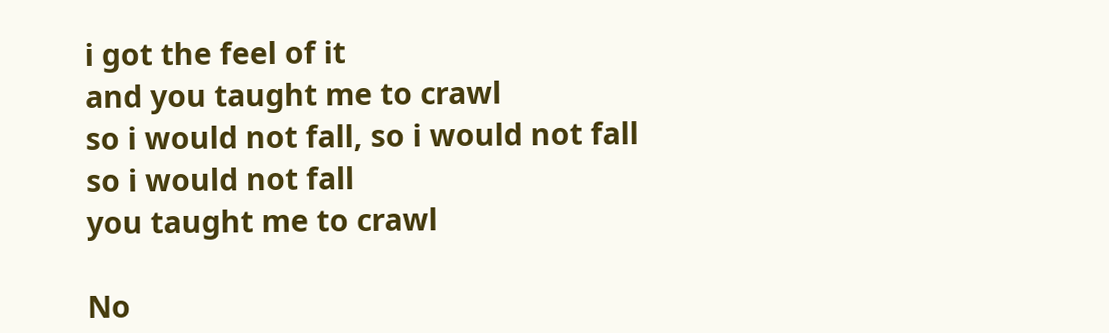i got the feel of it
and you taught me to crawl
so i would not fall, so i would not fall
so i would not fall
you taught me to crawl

No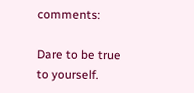comments:

Dare to be true to yourself.